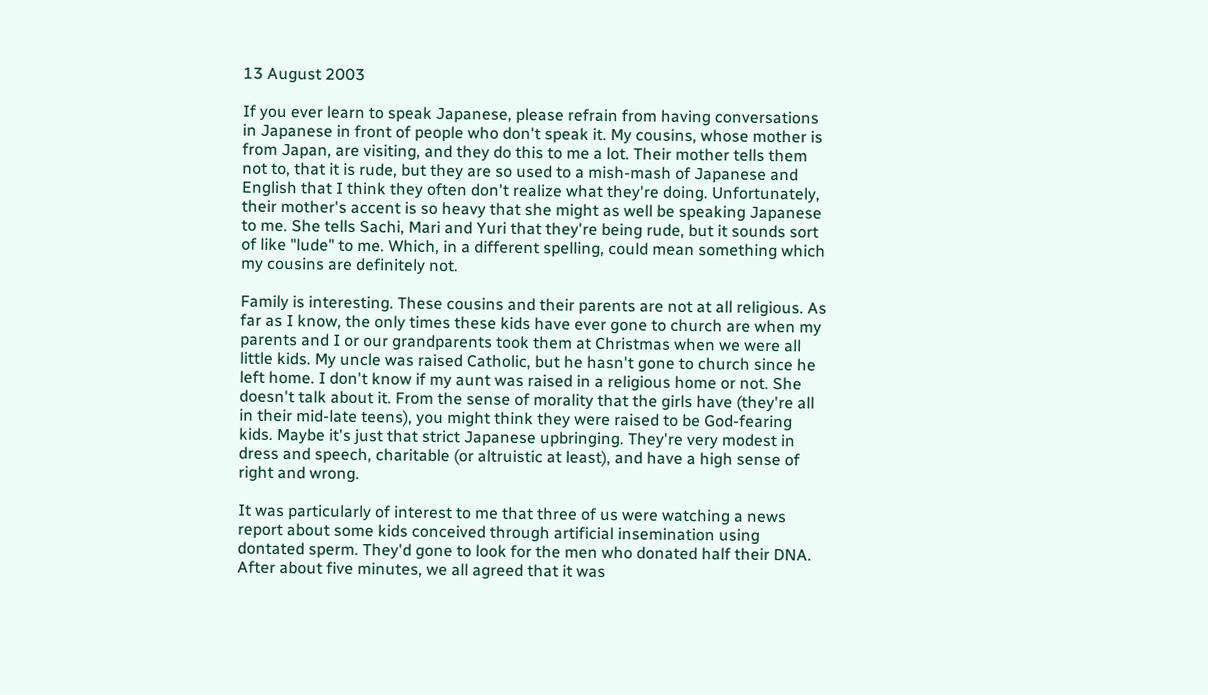13 August 2003

If you ever learn to speak Japanese, please refrain from having conversations in Japanese in front of people who don't speak it. My cousins, whose mother is from Japan, are visiting, and they do this to me a lot. Their mother tells them not to, that it is rude, but they are so used to a mish-mash of Japanese and English that I think they often don't realize what they're doing. Unfortunately, their mother's accent is so heavy that she might as well be speaking Japanese to me. She tells Sachi, Mari and Yuri that they're being rude, but it sounds sort of like "lude" to me. Which, in a different spelling, could mean something which my cousins are definitely not.

Family is interesting. These cousins and their parents are not at all religious. As far as I know, the only times these kids have ever gone to church are when my parents and I or our grandparents took them at Christmas when we were all little kids. My uncle was raised Catholic, but he hasn't gone to church since he left home. I don't know if my aunt was raised in a religious home or not. She doesn't talk about it. From the sense of morality that the girls have (they're all in their mid-late teens), you might think they were raised to be God-fearing kids. Maybe it's just that strict Japanese upbringing. They're very modest in dress and speech, charitable (or altruistic at least), and have a high sense of right and wrong.

It was particularly of interest to me that three of us were watching a news report about some kids conceived through artificial insemination using dontated sperm. They'd gone to look for the men who donated half their DNA. After about five minutes, we all agreed that it was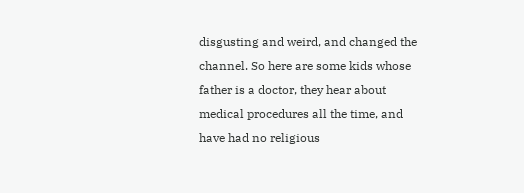disgusting and weird, and changed the channel. So here are some kids whose father is a doctor, they hear about medical procedures all the time, and have had no religious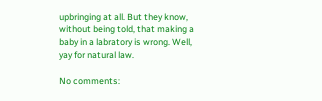upbringing at all. But they know, without being told, that making a baby in a labratory is wrong. Well, yay for natural law.

No comments: